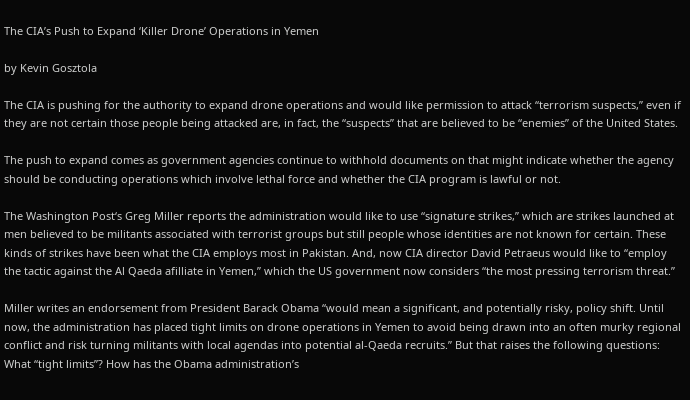The CIA’s Push to Expand ‘Killer Drone’ Operations in Yemen

by Kevin Gosztola

The CIA is pushing for the authority to expand drone operations and would like permission to attack “terrorism suspects,” even if they are not certain those people being attacked are, in fact, the “suspects” that are believed to be “enemies” of the United States.

The push to expand comes as government agencies continue to withhold documents on that might indicate whether the agency should be conducting operations which involve lethal force and whether the CIA program is lawful or not.

The Washington Post‘s Greg Miller reports the administration would like to use “signature strikes,” which are strikes launched at men believed to be militants associated with terrorist groups but still people whose identities are not known for certain. These kinds of strikes have been what the CIA employs most in Pakistan. And, now CIA director David Petraeus would like to “employ the tactic against the Al Qaeda afilliate in Yemen,” which the US government now considers “the most pressing terrorism threat.”

Miller writes an endorsement from President Barack Obama “would mean a significant, and potentially risky, policy shift. Until now, the administration has placed tight limits on drone operations in Yemen to avoid being drawn into an often murky regional conflict and risk turning militants with local agendas into potential al-Qaeda recruits.” But that raises the following questions: What “tight limits”? How has the Obama administration’s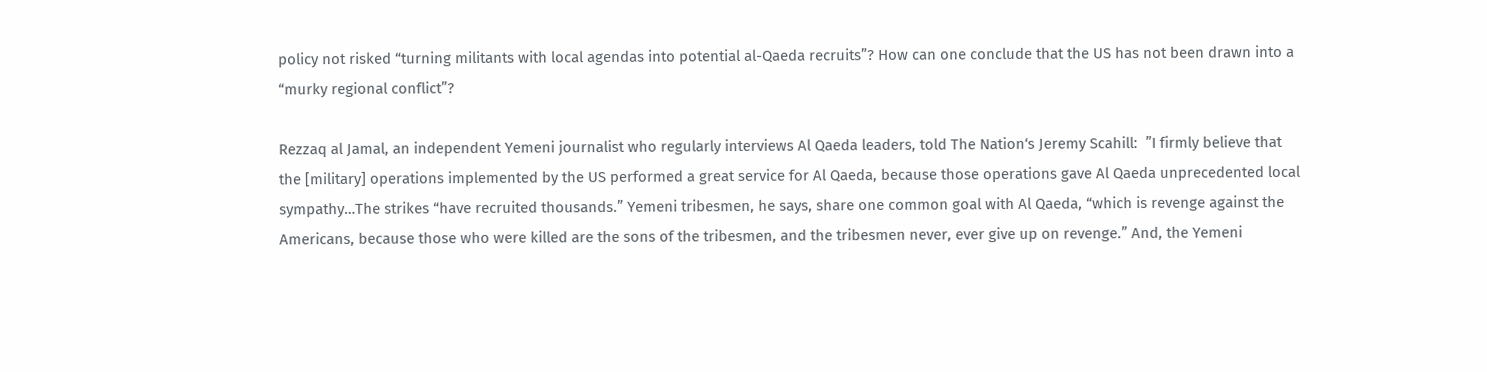policy not risked “turning militants with local agendas into potential al-Qaeda recruits”? How can one conclude that the US has not been drawn into a “murky regional conflict”?

Rezzaq al Jamal, an independent Yemeni journalist who regularly interviews Al Qaeda leaders, told The Nation‘s Jeremy Scahill:  ”I firmly believe that the [military] operations implemented by the US performed a great service for Al Qaeda, because those operations gave Al Qaeda unprecedented local sympathy…The strikes “have recruited thousands.” Yemeni tribesmen, he says, share one common goal with Al Qaeda, “which is revenge against the Americans, because those who were killed are the sons of the tribesmen, and the tribesmen never, ever give up on revenge.” And, the Yemeni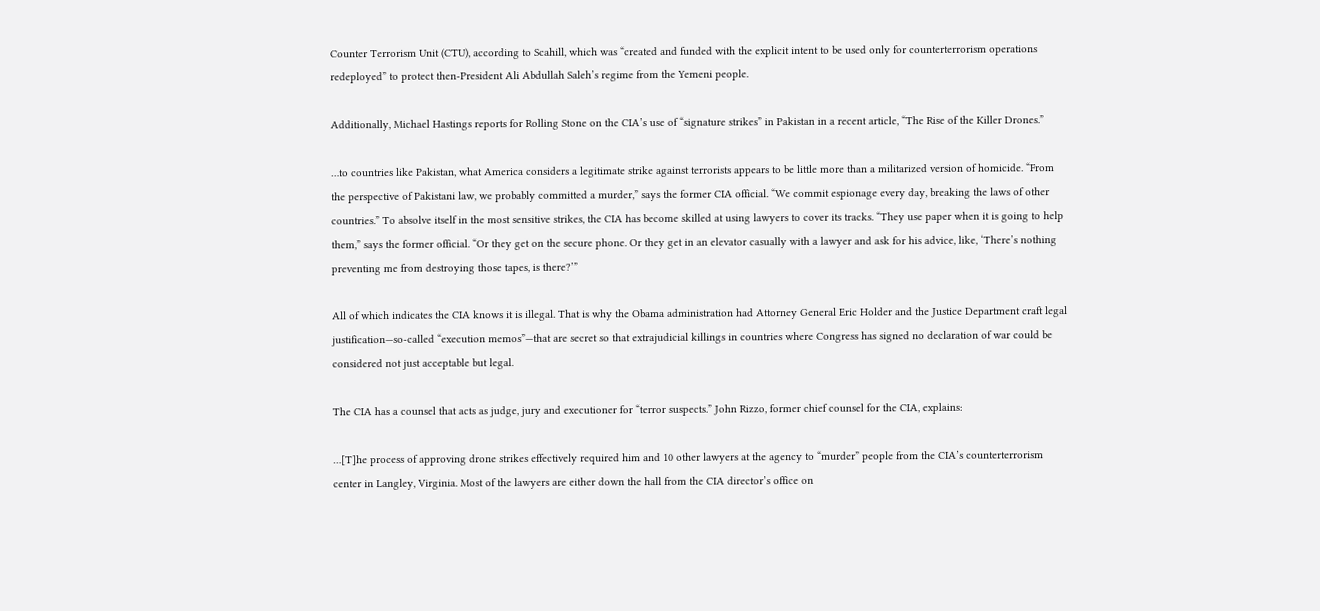Counter Terrorism Unit (CTU), according to Scahill, which was “created and funded with the explicit intent to be used only for counterterrorism operations redeployed” to protect then-President Ali Abdullah Saleh’s regime from the Yemeni people.

Additionally, Michael Hastings reports for Rolling Stone on the CIA’s use of “signature strikes” in Pakistan in a recent article, “The Rise of the Killer Drones.”

…to countries like Pakistan, what America considers a legitimate strike against terrorists appears to be little more than a militarized version of homicide. “From the perspective of Pakistani law, we probably committed a murder,” says the former CIA official. “We commit espionage every day, breaking the laws of other countries.” To absolve itself in the most sensitive strikes, the CIA has become skilled at using lawyers to cover its tracks. “They use paper when it is going to help them,” says the former official. “Or they get on the secure phone. Or they get in an elevator casually with a lawyer and ask for his advice, like, ‘There’s nothing preventing me from destroying those tapes, is there?’”

All of which indicates the CIA knows it is illegal. That is why the Obama administration had Attorney General Eric Holder and the Justice Department craft legal justification—so-called “execution memos”—that are secret so that extrajudicial killings in countries where Congress has signed no declaration of war could be considered not just acceptable but legal.

The CIA has a counsel that acts as judge, jury and executioner for “terror suspects.” John Rizzo, former chief counsel for the CIA, explains:

…[T]he process of approving drone strikes effectively required him and 10 other lawyers at the agency to “murder” people from the CIA’s counterterrorism center in Langley, Virginia. Most of the lawyers are either down the hall from the CIA director’s office on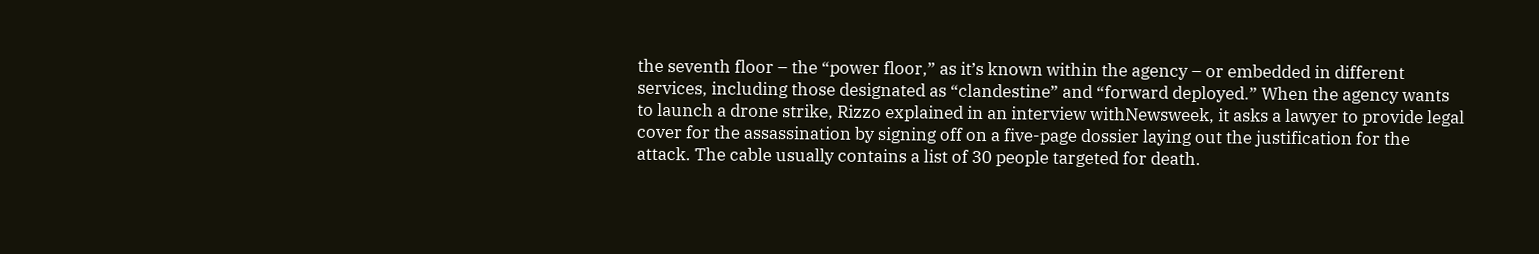the seventh floor – the “power floor,” as it’s known within the agency – or embedded in different services, including those designated as “clandestine” and “forward deployed.” When the agency wants to launch a drone strike, Rizzo explained in an interview withNewsweek, it asks a lawyer to provide legal cover for the assassination by signing off on a five-page dossier laying out the justification for the attack. The cable usually contains a list of 30 people targeted for death.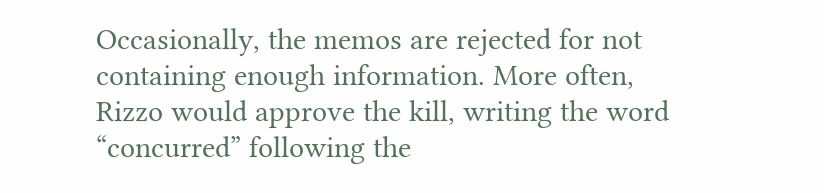Occasionally, the memos are rejected for not containing enough information. More often, Rizzo would approve the kill, writing the word “concurred” following the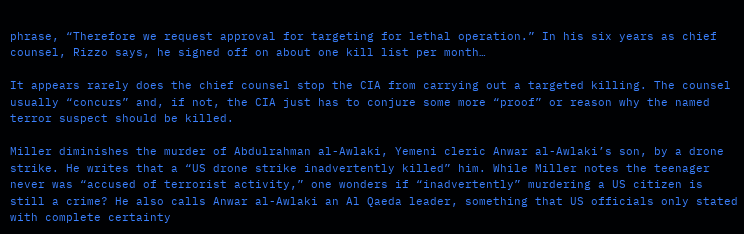phrase, “Therefore we request approval for targeting for lethal operation.” In his six years as chief counsel, Rizzo says, he signed off on about one kill list per month…

It appears rarely does the chief counsel stop the CIA from carrying out a targeted killing. The counsel usually “concurs” and, if not, the CIA just has to conjure some more “proof” or reason why the named terror suspect should be killed.

Miller diminishes the murder of Abdulrahman al-Awlaki, Yemeni cleric Anwar al-Awlaki’s son, by a drone strike. He writes that a “US drone strike inadvertently killed” him. While Miller notes the teenager never was “accused of terrorist activity,” one wonders if “inadvertently” murdering a US citizen is still a crime? He also calls Anwar al-Awlaki an Al Qaeda leader, something that US officials only stated with complete certainty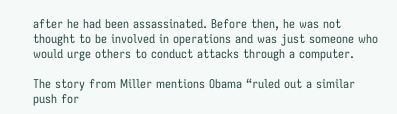after he had been assassinated. Before then, he was not thought to be involved in operations and was just someone who would urge others to conduct attacks through a computer.

The story from Miller mentions Obama “ruled out a similar push for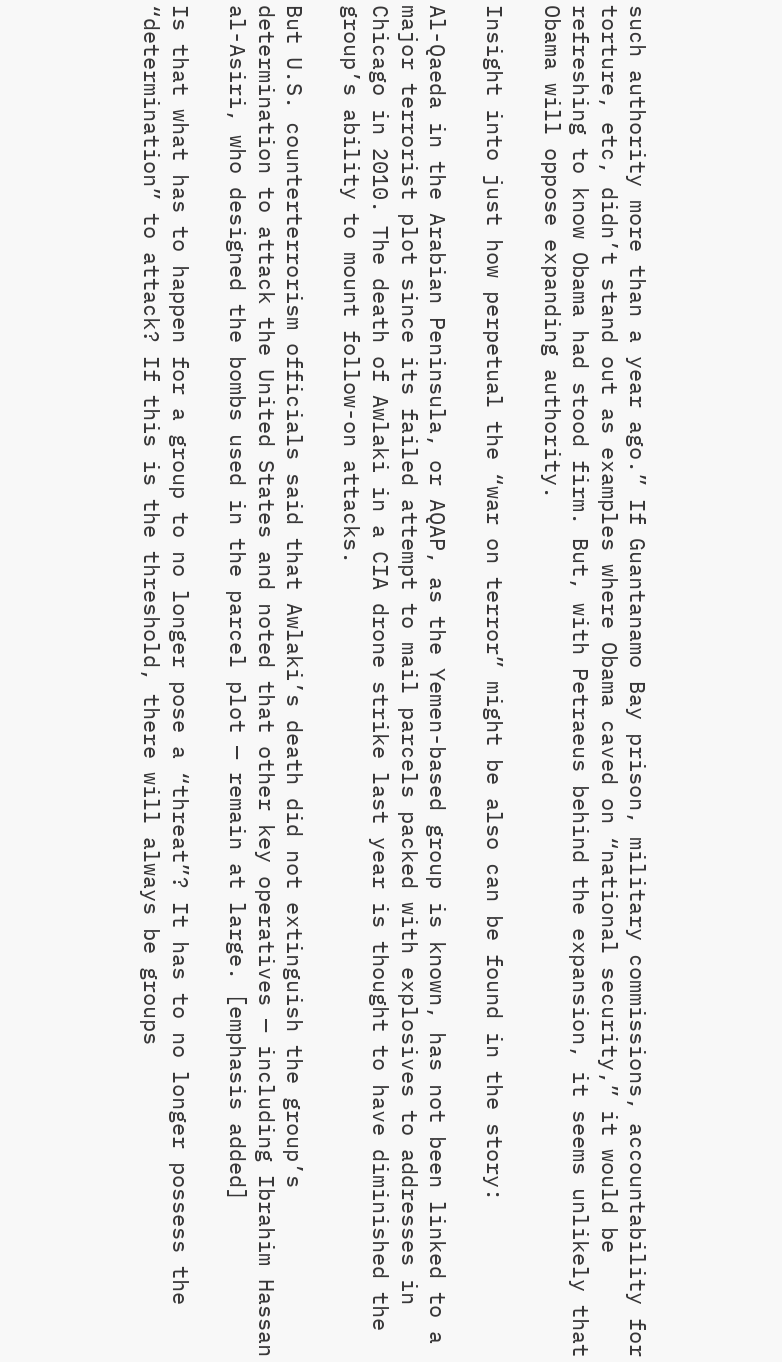such authority more than a year ago.” If Guantanamo Bay prison, military commissions, accountability for torture, etc, didn’t stand out as examples where Obama caved on “national security,” it would be refreshing to know Obama had stood firm. But, with Petraeus behind the expansion, it seems unlikely that Obama will oppose expanding authority.

Insight into just how perpetual the “war on terror” might be also can be found in the story:

Al-Qaeda in the Arabian Peninsula, or AQAP, as the Yemen-based group is known, has not been linked to a major terrorist plot since its failed attempt to mail parcels packed with explosives to addresses in Chicago in 2010. The death of Awlaki in a CIA drone strike last year is thought to have diminished the group’s ability to mount follow-on attacks.

But U.S. counterterrorism officials said that Awlaki’s death did not extinguish the group’s determination to attack the United States and noted that other key operatives — including Ibrahim Hassan al-Asiri, who designed the bombs used in the parcel plot — remain at large. [emphasis added]

Is that what has to happen for a group to no longer pose a “threat”? It has to no longer possess the “determination” to attack? If this is the threshold, there will always be groups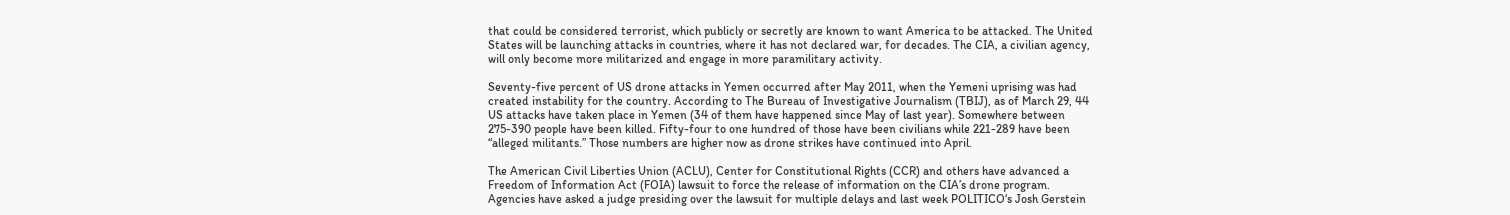that could be considered terrorist, which publicly or secretly are known to want America to be attacked. The United States will be launching attacks in countries, where it has not declared war, for decades. The CIA, a civilian agency, will only become more militarized and engage in more paramilitary activity.

Seventy-five percent of US drone attacks in Yemen occurred after May 2011, when the Yemeni uprising was had created instability for the country. According to The Bureau of Investigative Journalism (TBIJ), as of March 29, 44 US attacks have taken place in Yemen (34 of them have happened since May of last year). Somewhere between 275-390 people have been killed. Fifty-four to one hundred of those have been civilians while 221-289 have been “alleged militants.” Those numbers are higher now as drone strikes have continued into April.

The American Civil Liberties Union (ACLU), Center for Constitutional Rights (CCR) and others have advanced a Freedom of Information Act (FOIA) lawsuit to force the release of information on the CIA’s drone program. Agencies have asked a judge presiding over the lawsuit for multiple delays and last week POLITICO‘s Josh Gerstein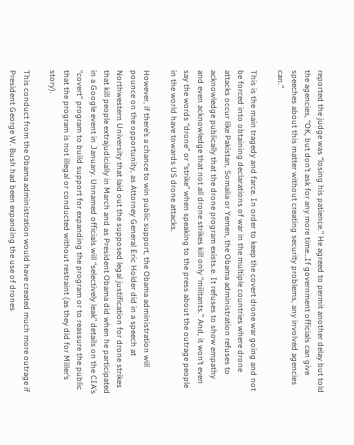reported the judge was “losing his patience.” He agreed to permit another delay but told the agencies, “OK, but don’t ask for any more time…If government officials can give speeches about this matter without creating security problems, any involved agencies can.”

This is the main tragedy and farce. In order to keep the covert drone war going and not be forced into obtaining declarations of war in the multiple countries where drone attacks occur like Pakistan, Somalia or Yemen, the Obama administration refuses to acknowledge publically that the drone program exists.e. It refuses to show empathy and even acknowledge that not all drone strikes kill only “militants.” And, it won’t even say the words “drone” or “strike” when speaking to the press about the outrage people in the world have towards US drone attacks.

However, if there’s a chance to win public support, the Obama administration will pounce on the opportunity, as Attorney General Eric Holder did in a speech at Northwestern University that laid out the supposed legal justification for drone strikes that kill people extrajudicially in March and as President Obama did when he participated in a Google event in January. Unnamed officials will “selectively leak” details on the CIA’s “covert” program to build support for expanding the program or to reassure the public that the program is not illegal or conducted without restraint (as they did for Miller’s story).

This conduct from the Obama administration would have created much more outrage if President George W. Bush had been expanding the use of drones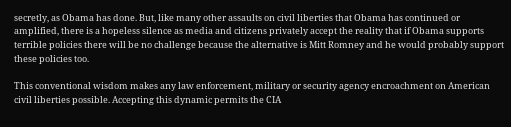secretly, as Obama has done. But, like many other assaults on civil liberties that Obama has continued or amplified, there is a hopeless silence as media and citizens privately accept the reality that if Obama supports terrible policies there will be no challenge because the alternative is Mitt Romney and he would probably support these policies too.

This conventional wisdom makes any law enforcement, military or security agency encroachment on American civil liberties possible. Accepting this dynamic permits the CIA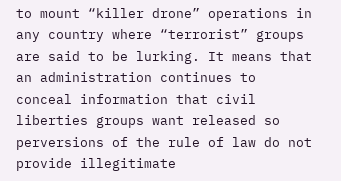to mount “killer drone” operations in any country where “terrorist” groups are said to be lurking. It means that an administration continues to conceal information that civil liberties groups want released so perversions of the rule of law do not provide illegitimate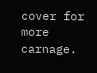cover for more carnage.